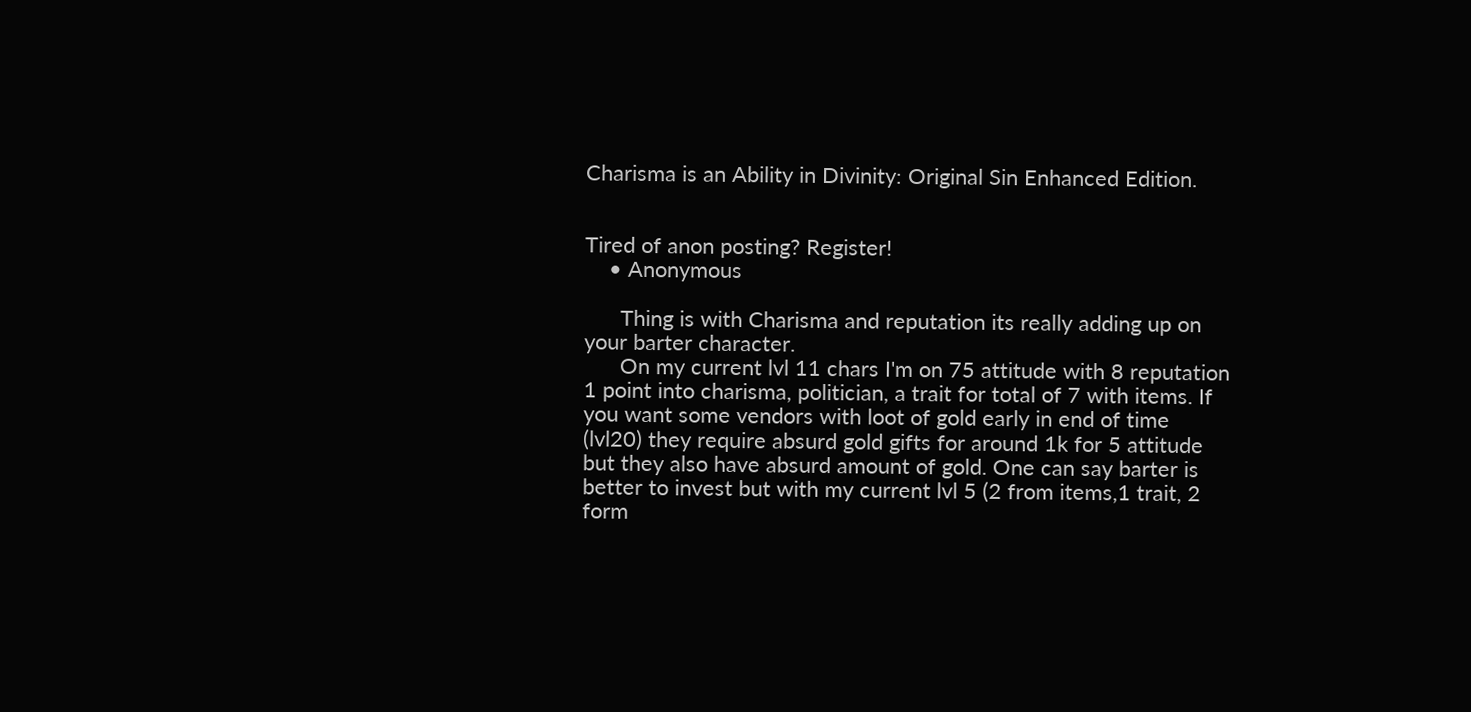Charisma is an Ability in Divinity: Original Sin Enhanced Edition.


Tired of anon posting? Register!
    • Anonymous

      Thing is with Charisma and reputation its really adding up on your barter character.
      On my current lvl 11 chars I'm on 75 attitude with 8 reputation 1 point into charisma, politician, a trait for total of 7 with items. If you want some vendors with loot of gold early in end of time (lvl20) they require absurd gold gifts for around 1k for 5 attitude but they also have absurd amount of gold. One can say barter is better to invest but with my current lvl 5 (2 from items,1 trait, 2 form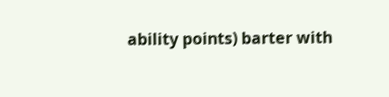ability points) barter with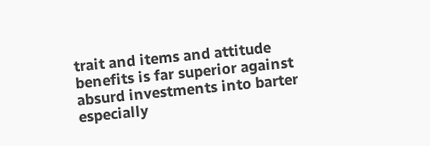trait and items and attitude benefits is far superior against absurd investments into barter especially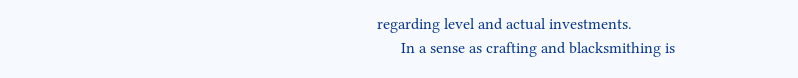regarding level and actual investments.
      In a sense as crafting and blacksmithing is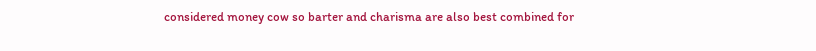considered money cow so barter and charisma are also best combined for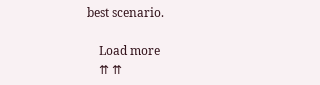best scenario.

    Load more
    ⇈ ⇈